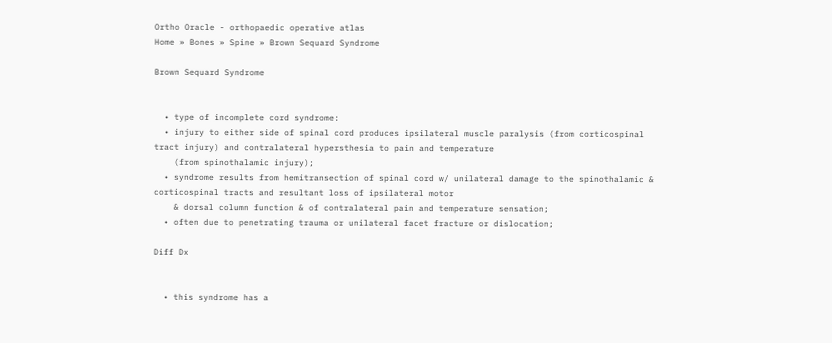Ortho Oracle - orthopaedic operative atlas
Home » Bones » Spine » Brown Sequard Syndrome

Brown Sequard Syndrome


  • type of incomplete cord syndrome:
  • injury to either side of spinal cord produces ipsilateral muscle paralysis (from corticospinal tract injury) and contralateral hypersthesia to pain and temperature
    (from spinothalamic injury);
  • syndrome results from hemitransection of spinal cord w/ unilateral damage to the spinothalamic & corticospinal tracts and resultant loss of ipsilateral motor
    & dorsal column function & of contralateral pain and temperature sensation;
  • often due to penetrating trauma or unilateral facet fracture or dislocation;

Diff Dx


  • this syndrome has a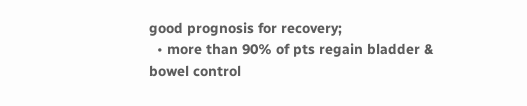good prognosis for recovery;
  • more than 90% of pts regain bladder & bowel control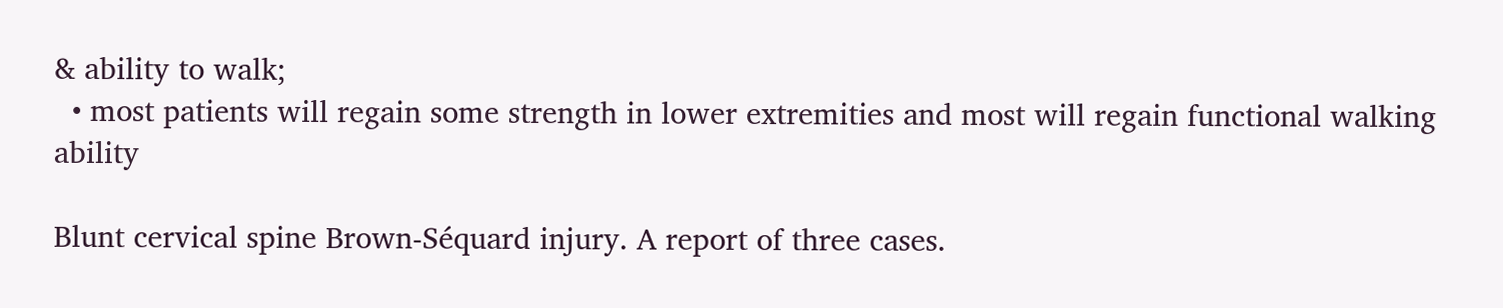& ability to walk;
  • most patients will regain some strength in lower extremities and most will regain functional walking ability

Blunt cervical spine Brown-Séquard injury. A report of three cases.